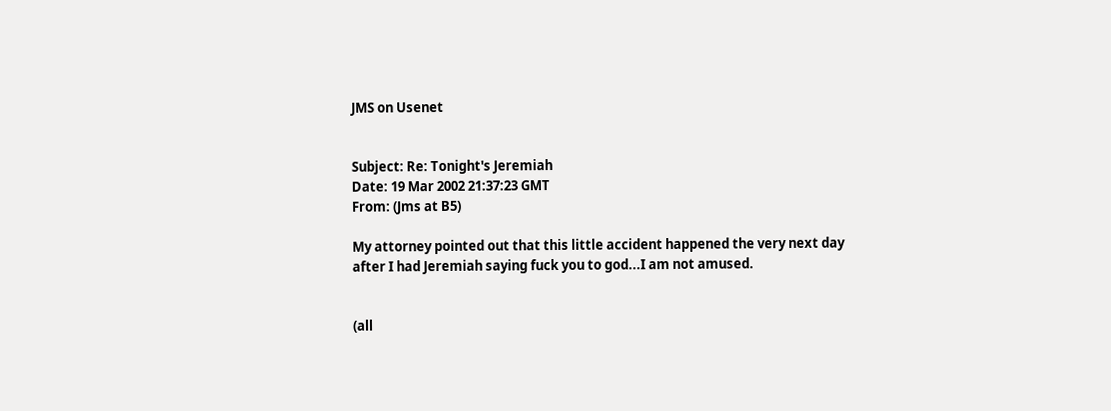JMS on Usenet


Subject: Re: Tonight's Jeremiah
Date: 19 Mar 2002 21:37:23 GMT
From: (Jms at B5)

My attorney pointed out that this little accident happened the very next day
after I had Jeremiah saying fuck you to god...I am not amused.


(all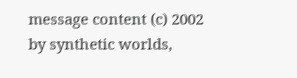message content (c) 2002 by synthetic worlds,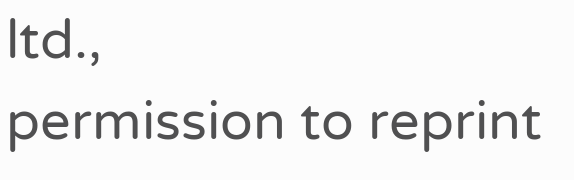ltd.,
permission to reprint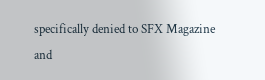specifically denied to SFX Magazine
and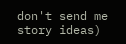don't send me story ideas)